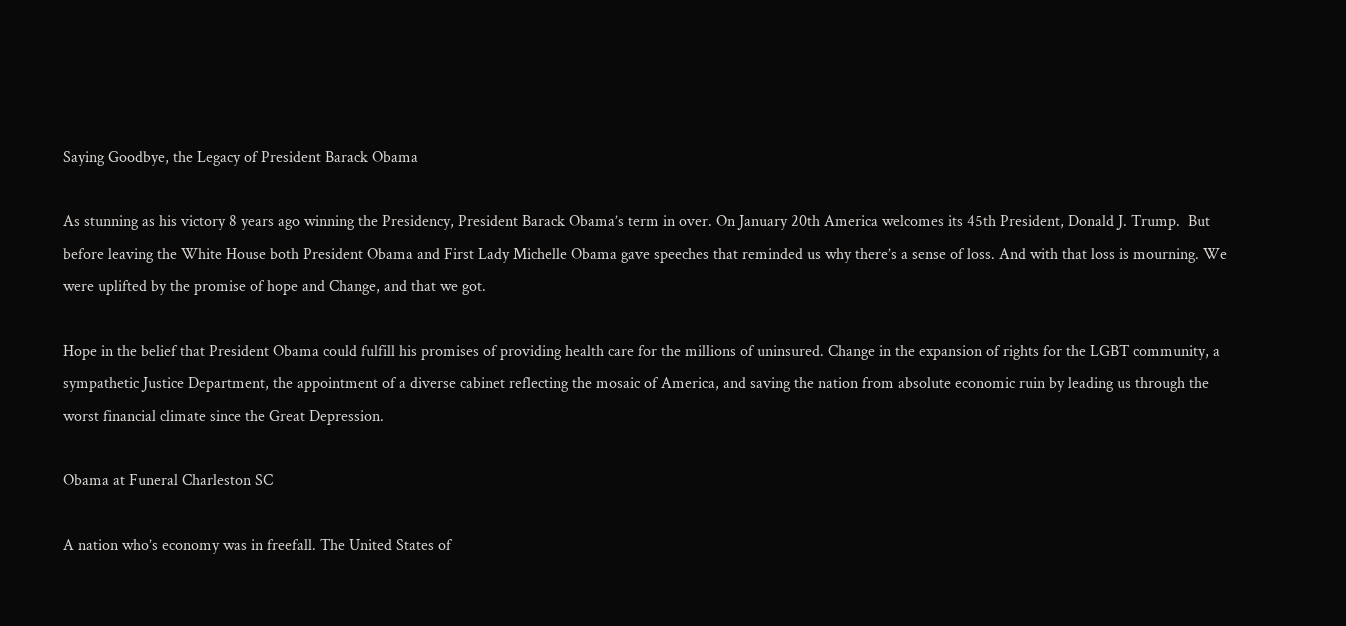Saying Goodbye, the Legacy of President Barack Obama

As stunning as his victory 8 years ago winning the Presidency, President Barack Obama’s term in over. On January 20th America welcomes its 45th President, Donald J. Trump.  But before leaving the White House both President Obama and First Lady Michelle Obama gave speeches that reminded us why there’s a sense of loss. And with that loss is mourning. We were uplifted by the promise of hope and Change, and that we got.

Hope in the belief that President Obama could fulfill his promises of providing health care for the millions of uninsured. Change in the expansion of rights for the LGBT community, a sympathetic Justice Department, the appointment of a diverse cabinet reflecting the mosaic of America, and saving the nation from absolute economic ruin by leading us through the worst financial climate since the Great Depression.

Obama at Funeral Charleston SC

A nation who’s economy was in freefall. The United States of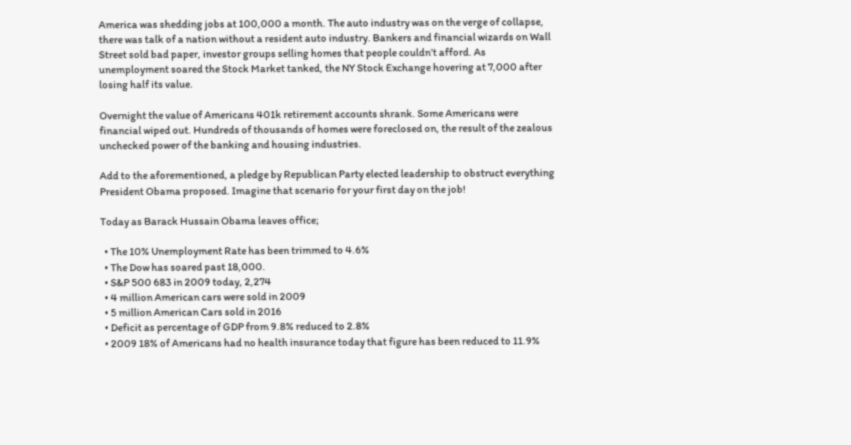America was shedding jobs at 100,000 a month. The auto industry was on the verge of collapse, there was talk of a nation without a resident auto industry. Bankers and financial wizards on Wall Street sold bad paper, investor groups selling homes that people couldn’t afford. As unemployment soared the Stock Market tanked, the NY Stock Exchange hovering at 7,000 after losing half its value.

Overnight the value of Americans 401k retirement accounts shrank. Some Americans were financial wiped out. Hundreds of thousands of homes were foreclosed on, the result of the zealous unchecked power of the banking and housing industries.

Add to the aforementioned, a pledge by Republican Party elected leadership to obstruct everything President Obama proposed. Imagine that scenario for your first day on the job!

Today as Barack Hussain Obama leaves office;

  • The 10% Unemployment Rate has been trimmed to 4.6%
  • The Dow has soared past 18,000.
  • S&P 500 683 in 2009 today, 2,274
  • 4 million American cars were sold in 2009
  • 5 million American Cars sold in 2016
  • Deficit as percentage of GDP from 9.8% reduced to 2.8%
  • 2009 18% of Americans had no health insurance today that figure has been reduced to 11.9%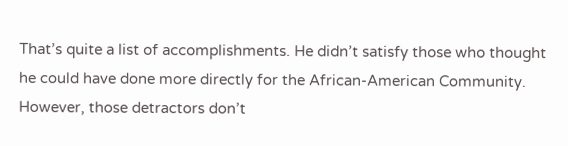That’s quite a list of accomplishments. He didn’t satisfy those who thought he could have done more directly for the African-American Community. However, those detractors don’t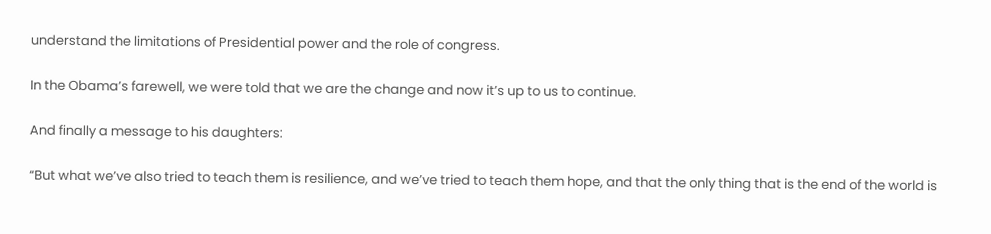understand the limitations of Presidential power and the role of congress.

In the Obama’s farewell, we were told that we are the change and now it’s up to us to continue.

And finally a message to his daughters:

“But what we’ve also tried to teach them is resilience, and we’ve tried to teach them hope, and that the only thing that is the end of the world is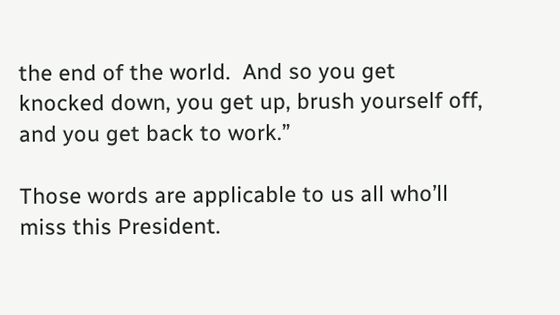the end of the world.  And so you get knocked down, you get up, brush yourself off, and you get back to work.”

Those words are applicable to us all who’ll miss this President.